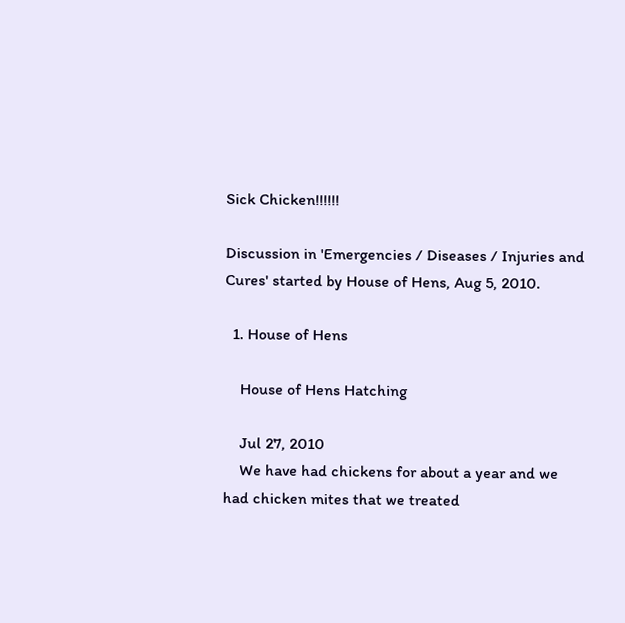Sick Chicken!!!!!!

Discussion in 'Emergencies / Diseases / Injuries and Cures' started by House of Hens, Aug 5, 2010.

  1. House of Hens

    House of Hens Hatching

    Jul 27, 2010
    We have had chickens for about a year and we had chicken mites that we treated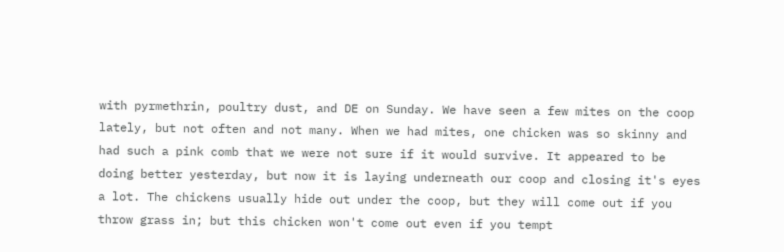with pyrmethrin, poultry dust, and DE on Sunday. We have seen a few mites on the coop lately, but not often and not many. When we had mites, one chicken was so skinny and had such a pink comb that we were not sure if it would survive. It appeared to be doing better yesterday, but now it is laying underneath our coop and closing it's eyes a lot. The chickens usually hide out under the coop, but they will come out if you throw grass in; but this chicken won't come out even if you tempt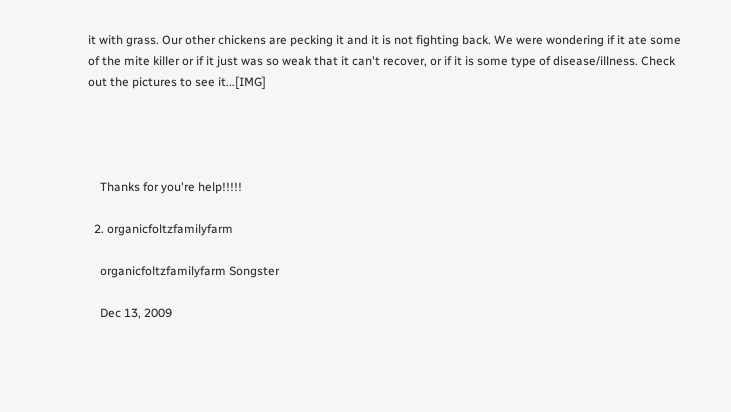it with grass. Our other chickens are pecking it and it is not fighting back. We were wondering if it ate some of the mite killer or if it just was so weak that it can't recover, or if it is some type of disease/illness. Check out the pictures to see it...[IMG]




    Thanks for you're help!!!!!

  2. organicfoltzfamilyfarm

    organicfoltzfamilyfarm Songster

    Dec 13, 2009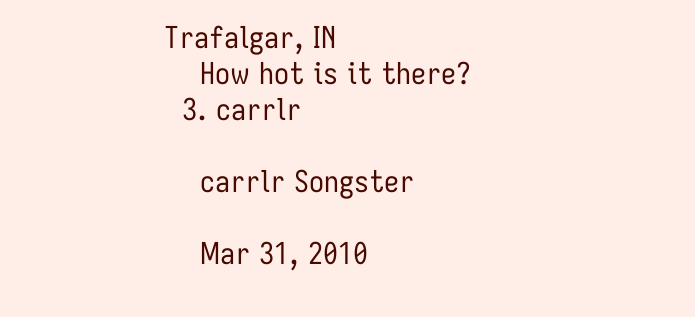Trafalgar, IN
    How hot is it there?
  3. carrlr

    carrlr Songster

    Mar 31, 2010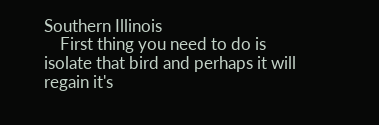Southern Illinois
    First thing you need to do is isolate that bird and perhaps it will regain it's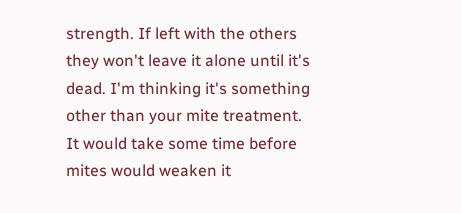strength. If left with the others they won't leave it alone until it's dead. I'm thinking it's something other than your mite treatment. It would take some time before mites would weaken it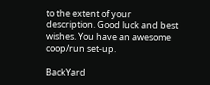to the extent of your description. Good luck and best wishes. You have an awesome coop/run set-up.

BackYard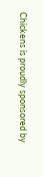Chickens is proudly sponsored by